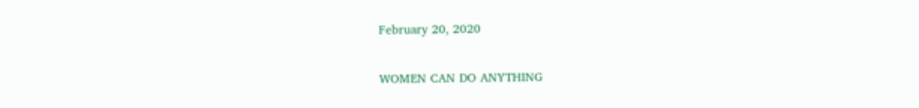February 20, 2020

WOMEN CAN DO ANYTHING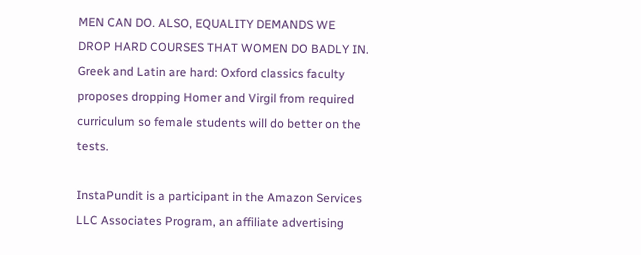MEN CAN DO. ALSO, EQUALITY DEMANDS WE DROP HARD COURSES THAT WOMEN DO BADLY IN. Greek and Latin are hard: Oxford classics faculty proposes dropping Homer and Virgil from required curriculum so female students will do better on the tests.

InstaPundit is a participant in the Amazon Services LLC Associates Program, an affiliate advertising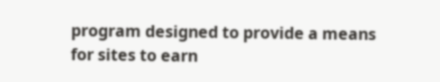program designed to provide a means for sites to earn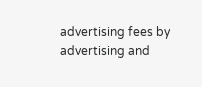advertising fees by advertising and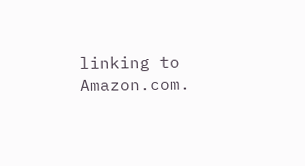linking to Amazon.com.